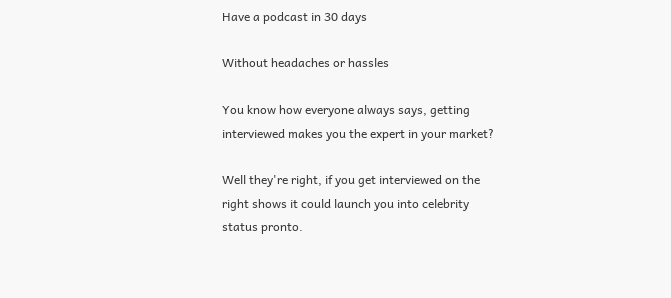Have a podcast in 30 days

Without headaches or hassles

You know how everyone always says, getting interviewed makes you the expert in your market?

Well they're right, if you get interviewed on the right shows it could launch you into celebrity status pronto.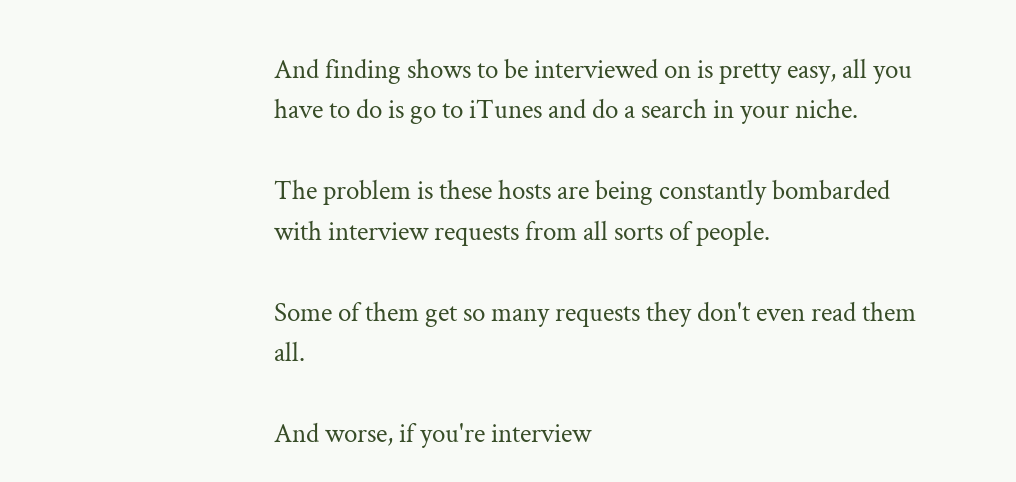And finding shows to be interviewed on is pretty easy, all you have to do is go to iTunes and do a search in your niche.

The problem is these hosts are being constantly bombarded with interview requests from all sorts of people.

Some of them get so many requests they don't even read them all.

And worse, if you're interview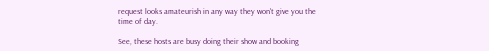request looks amateurish in any way they won't give you the time of day.

See, these hosts are busy doing their show and booking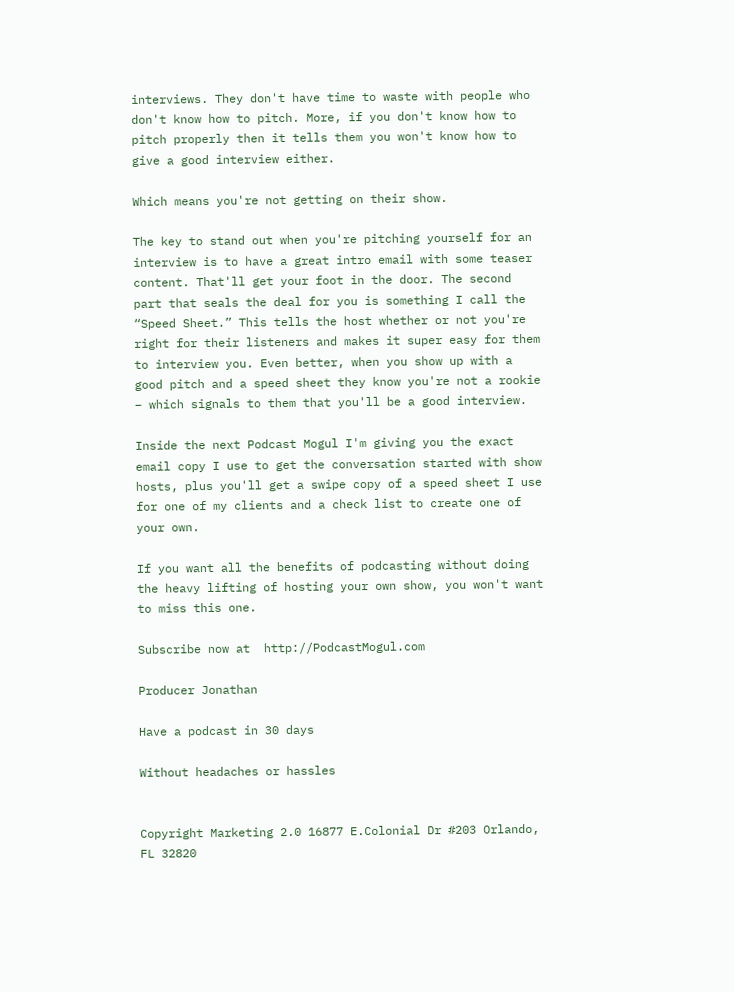interviews. They don't have time to waste with people who don't know how to pitch. More, if you don't know how to pitch properly then it tells them you won't know how to give a good interview either.

Which means you're not getting on their show.

The key to stand out when you're pitching yourself for an interview is to have a great intro email with some teaser content. That'll get your foot in the door. The second part that seals the deal for you is something I call the “Speed Sheet.” This tells the host whether or not you're right for their listeners and makes it super easy for them to interview you. Even better, when you show up with a good pitch and a speed sheet they know you're not a rookie – which signals to them that you'll be a good interview.

Inside the next Podcast Mogul I'm giving you the exact email copy I use to get the conversation started with show hosts, plus you'll get a swipe copy of a speed sheet I use for one of my clients and a check list to create one of your own.

If you want all the benefits of podcasting without doing the heavy lifting of hosting your own show, you won't want to miss this one.

Subscribe now at  http://PodcastMogul.com

Producer Jonathan

Have a podcast in 30 days

Without headaches or hassles


Copyright Marketing 2.0 16877 E.Colonial Dr #203 Orlando, FL 32820